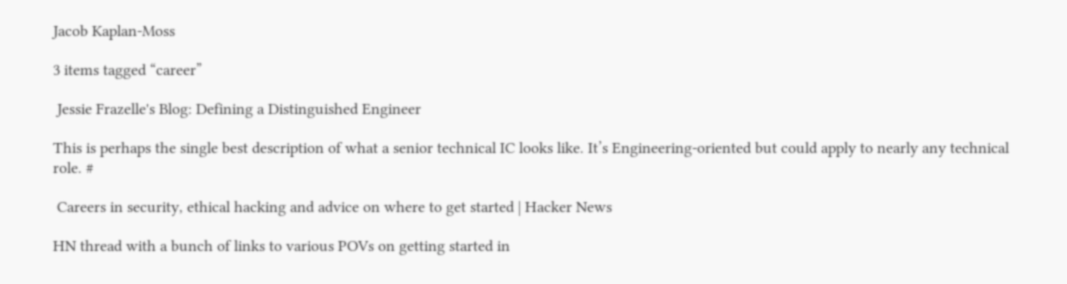Jacob Kaplan-Moss

3 items tagged “career”

 Jessie Frazelle's Blog: Defining a Distinguished Engineer

This is perhaps the single best description of what a senior technical IC looks like. It’s Engineering-oriented but could apply to nearly any technical role. #

 Careers in security, ethical hacking and advice on where to get started | Hacker News

HN thread with a bunch of links to various POVs on getting started in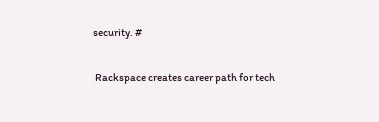security. #

 Rackspace creates career path for tech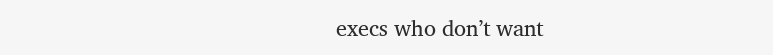execs who don’t want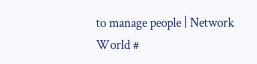to manage people | Network World #